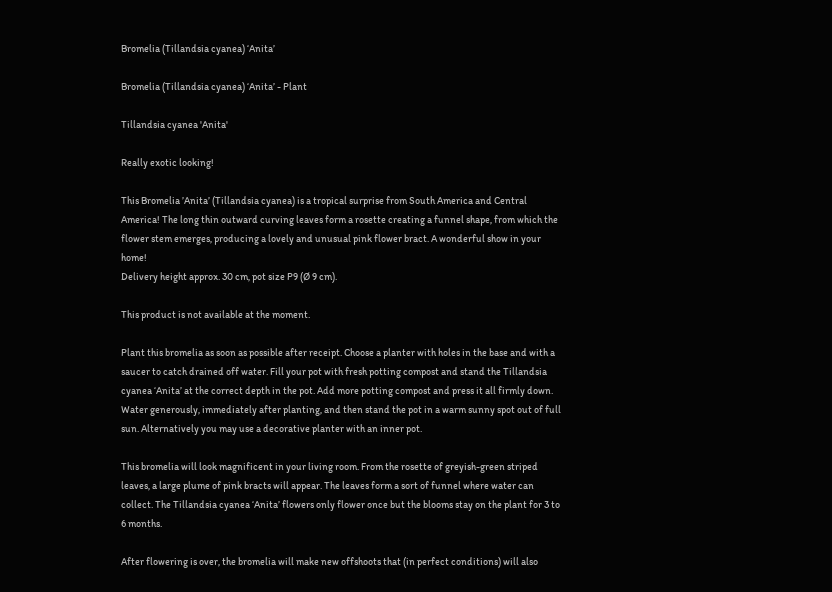Bromelia (Tillandsia cyanea) ‘Anita’

Bromelia (Tillandsia cyanea) ‘Anita’ - Plant

Tillandsia cyanea 'Anita'

Really exotic looking!

This Bromelia ’Anita’ (Tillandsia cyanea) is a tropical surprise from South America and Central America! The long thin outward curving leaves form a rosette creating a funnel shape, from which the flower stem emerges, producing a lovely and unusual pink flower bract. A wonderful show in your home!
Delivery height approx. 30 cm, pot size P9 (Ø 9 cm).

This product is not available at the moment.

Plant this bromelia as soon as possible after receipt. Choose a planter with holes in the base and with a saucer to catch drained off water. Fill your pot with fresh potting compost and stand the Tillandsia cyanea ‘Anita’ at the correct depth in the pot. Add more potting compost and press it all firmly down. Water generously, immediately after planting, and then stand the pot in a warm sunny spot out of full sun. Alternatively you may use a decorative planter with an inner pot.

This bromelia will look magnificent in your living room. From the rosette of greyish-green striped leaves, a large plume of pink bracts will appear. The leaves form a sort of funnel where water can collect. The Tillandsia cyanea ‘Anita’ flowers only flower once but the blooms stay on the plant for 3 to 6 months.

After flowering is over, the bromelia will make new offshoots that (in perfect conditions) will also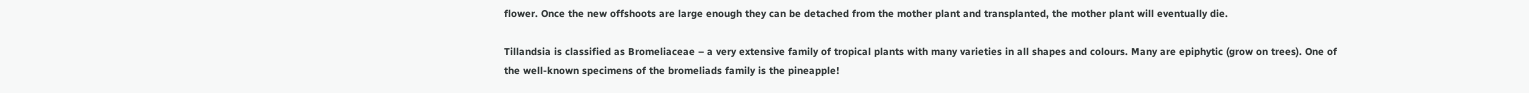flower. Once the new offshoots are large enough they can be detached from the mother plant and transplanted, the mother plant will eventually die.

Tillandsia is classified as Bromeliaceae – a very extensive family of tropical plants with many varieties in all shapes and colours. Many are epiphytic (grow on trees). One of the well-known specimens of the bromeliads family is the pineapple!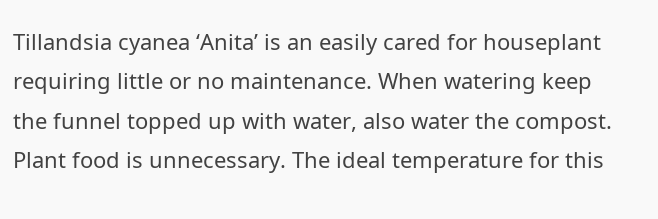Tillandsia cyanea ‘Anita’ is an easily cared for houseplant requiring little or no maintenance. When watering keep the funnel topped up with water, also water the compost. Plant food is unnecessary. The ideal temperature for this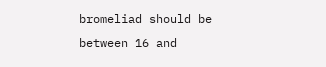bromeliad should be between 16 and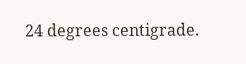24 degrees centigrade.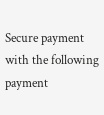Secure payment with the following payment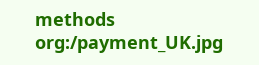methods org:/payment_UK.jpg